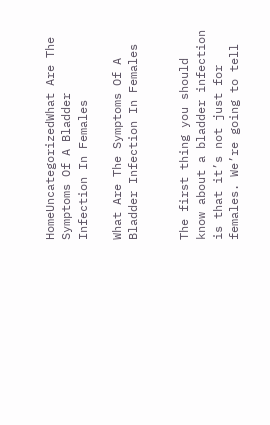HomeUncategorizedWhat Are The Symptoms Of A Bladder Infection In Females

What Are The Symptoms Of A Bladder Infection In Females


The first thing you should know about a bladder infection is that it’s not just for females. We’re going to tell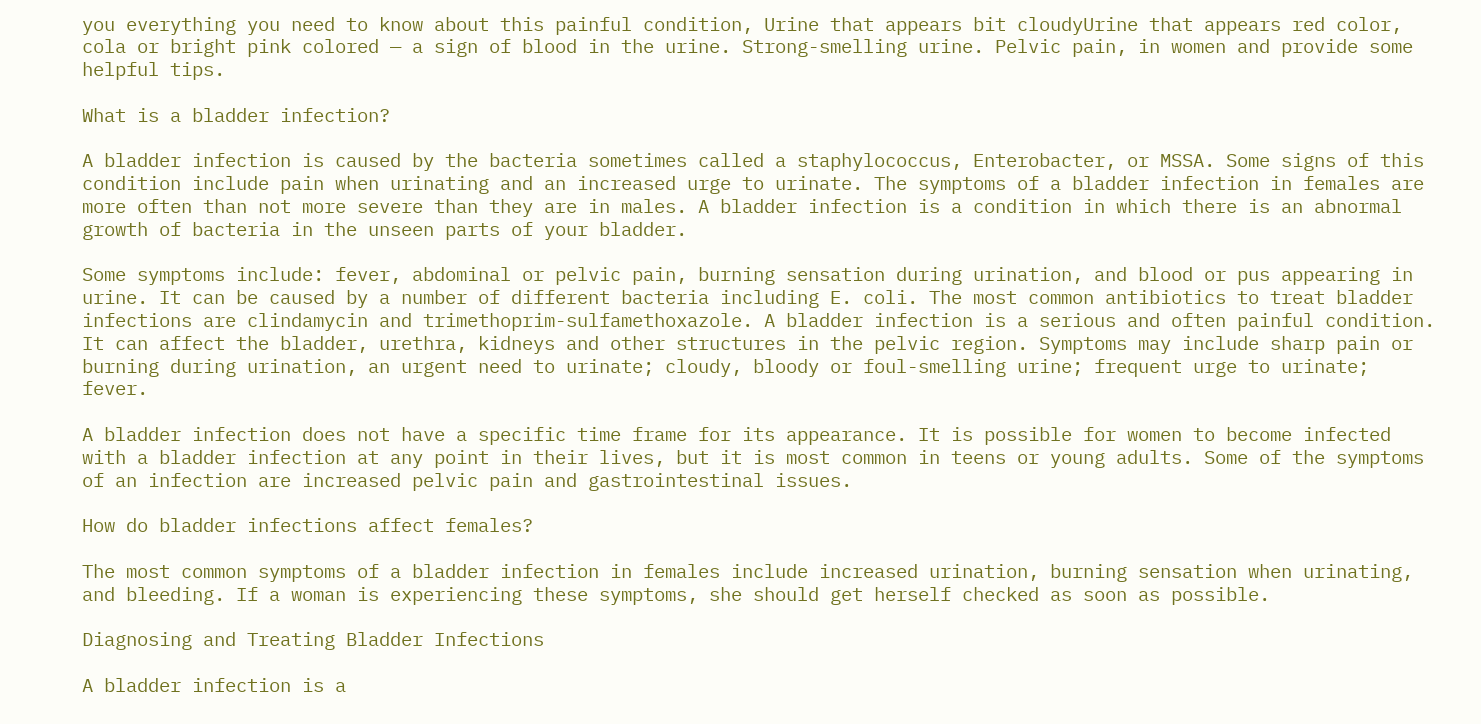you everything you need to know about this painful condition, Urine that appears bit cloudyUrine that appears red color, cola or bright pink colored — a sign of blood in the urine. Strong-smelling urine. Pelvic pain, in women and provide some helpful tips.

What is a bladder infection?

A bladder infection is caused by the bacteria sometimes called a staphylococcus, Enterobacter, or MSSA. Some signs of this condition include pain when urinating and an increased urge to urinate. The symptoms of a bladder infection in females are more often than not more severe than they are in males. A bladder infection is a condition in which there is an abnormal growth of bacteria in the unseen parts of your bladder.

Some symptoms include: fever, abdominal or pelvic pain, burning sensation during urination, and blood or pus appearing in urine. It can be caused by a number of different bacteria including E. coli. The most common antibiotics to treat bladder infections are clindamycin and trimethoprim-sulfamethoxazole. A bladder infection is a serious and often painful condition. It can affect the bladder, urethra, kidneys and other structures in the pelvic region. Symptoms may include sharp pain or burning during urination, an urgent need to urinate; cloudy, bloody or foul-smelling urine; frequent urge to urinate; fever.

A bladder infection does not have a specific time frame for its appearance. It is possible for women to become infected with a bladder infection at any point in their lives, but it is most common in teens or young adults. Some of the symptoms of an infection are increased pelvic pain and gastrointestinal issues.

How do bladder infections affect females?

The most common symptoms of a bladder infection in females include increased urination, burning sensation when urinating, and bleeding. If a woman is experiencing these symptoms, she should get herself checked as soon as possible.

Diagnosing and Treating Bladder Infections

A bladder infection is a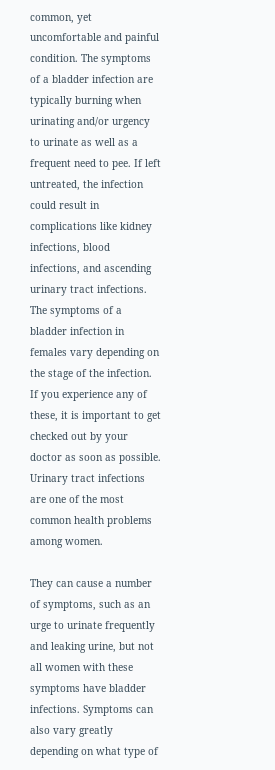common, yet uncomfortable and painful condition. The symptoms of a bladder infection are typically burning when urinating and/or urgency to urinate as well as a frequent need to pee. If left untreated, the infection could result in complications like kidney infections, blood infections, and ascending urinary tract infections. The symptoms of a bladder infection in females vary depending on the stage of the infection. If you experience any of these, it is important to get checked out by your doctor as soon as possible. Urinary tract infections are one of the most common health problems among women.

They can cause a number of symptoms, such as an urge to urinate frequently and leaking urine, but not all women with these symptoms have bladder infections. Symptoms can also vary greatly depending on what type of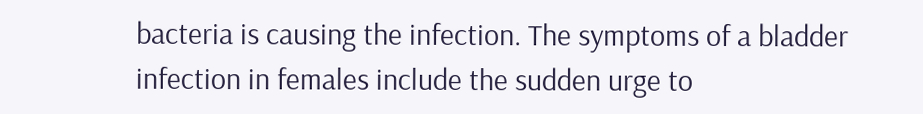bacteria is causing the infection. The symptoms of a bladder infection in females include the sudden urge to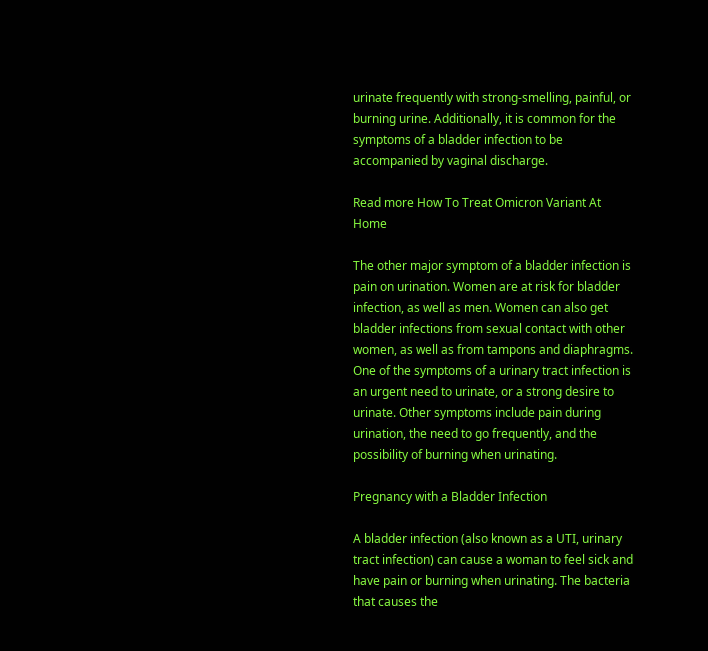urinate frequently with strong-smelling, painful, or burning urine. Additionally, it is common for the symptoms of a bladder infection to be accompanied by vaginal discharge.

Read more How To Treat Omicron Variant At Home

The other major symptom of a bladder infection is pain on urination. Women are at risk for bladder infection, as well as men. Women can also get bladder infections from sexual contact with other women, as well as from tampons and diaphragms. One of the symptoms of a urinary tract infection is an urgent need to urinate, or a strong desire to urinate. Other symptoms include pain during urination, the need to go frequently, and the possibility of burning when urinating.

Pregnancy with a Bladder Infection

A bladder infection (also known as a UTI, urinary tract infection) can cause a woman to feel sick and have pain or burning when urinating. The bacteria that causes the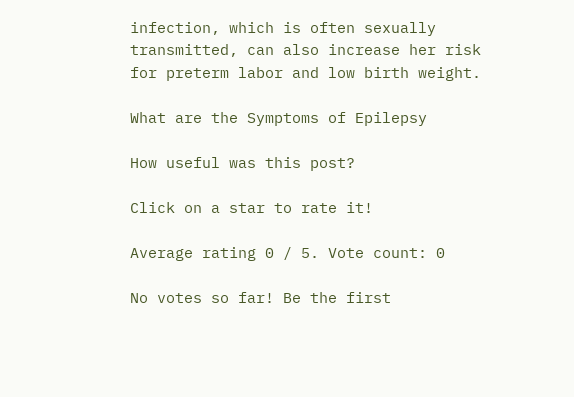infection, which is often sexually transmitted, can also increase her risk for preterm labor and low birth weight.

What are the Symptoms of Epilepsy

How useful was this post?

Click on a star to rate it!

Average rating 0 / 5. Vote count: 0

No votes so far! Be the first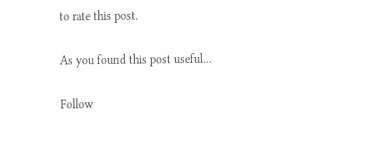to rate this post.

As you found this post useful...

Follow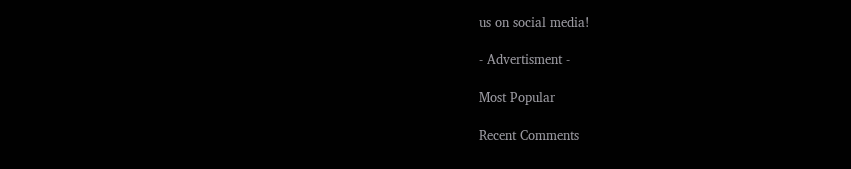us on social media!

- Advertisment -

Most Popular

Recent Comments